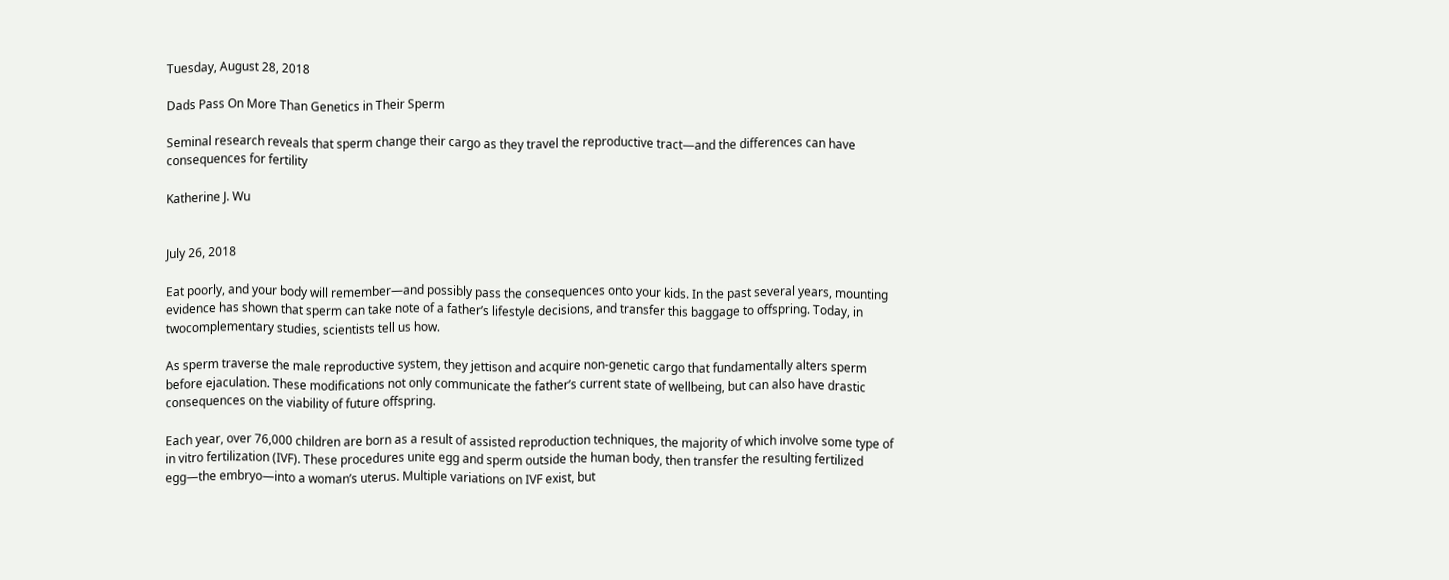Tuesday, August 28, 2018

Dads Pass On More Than Genetics in Their Sperm

Seminal research reveals that sperm change their cargo as they travel the reproductive tract—and the differences can have consequences for fertility

Katherine J. Wu


July 26, 2018

Eat poorly, and your body will remember—and possibly pass the consequences onto your kids. In the past several years, mounting evidence has shown that sperm can take note of a father’s lifestyle decisions, and transfer this baggage to offspring. Today, in twocomplementary studies, scientists tell us how.

As sperm traverse the male reproductive system, they jettison and acquire non-genetic cargo that fundamentally alters sperm before ejaculation. These modifications not only communicate the father’s current state of wellbeing, but can also have drastic consequences on the viability of future offspring.

Each year, over 76,000 children are born as a result of assisted reproduction techniques, the majority of which involve some type of in vitro fertilization (IVF). These procedures unite egg and sperm outside the human body, then transfer the resulting fertilized egg—the embryo—into a woman’s uterus. Multiple variations on IVF exist, but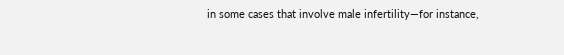in some cases that involve male infertility—for instance,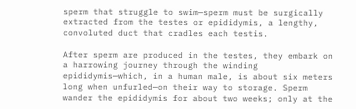sperm that struggle to swim—sperm must be surgically extracted from the testes or epididymis, a lengthy, convoluted duct that cradles each testis.

After sperm are produced in the testes, they embark on a harrowing journey through the winding epididymis—which, in a human male, is about six meters long when unfurled—on their way to storage. Sperm wander the epididymis for about two weeks; only at the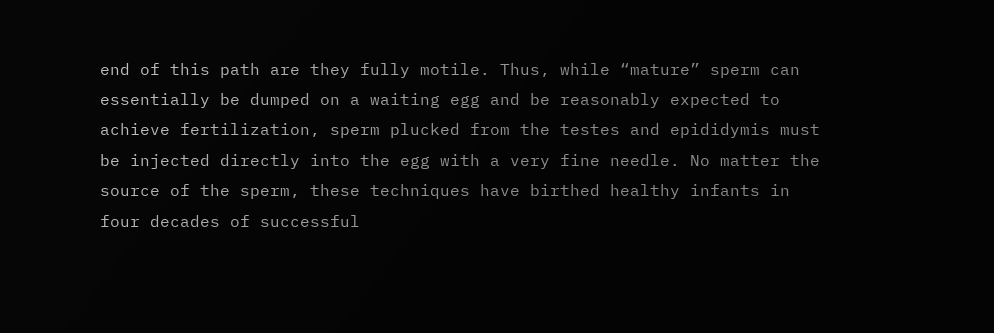end of this path are they fully motile. Thus, while “mature” sperm can essentially be dumped on a waiting egg and be reasonably expected to achieve fertilization, sperm plucked from the testes and epididymis must be injected directly into the egg with a very fine needle. No matter the source of the sperm, these techniques have birthed healthy infants in four decades of successful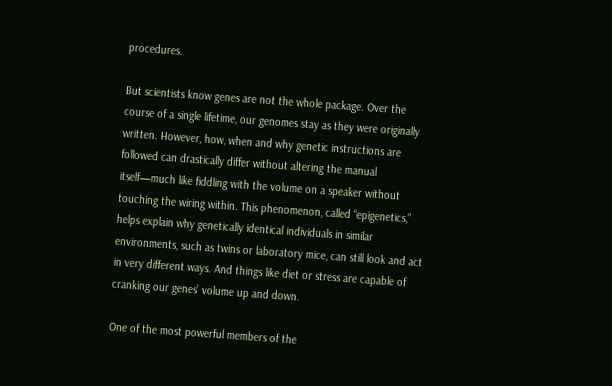procedures.

But scientists know genes are not the whole package. Over the course of a single lifetime, our genomes stay as they were originally written. However, how, when and why genetic instructions are followed can drastically differ without altering the manual itself—much like fiddling with the volume on a speaker without touching the wiring within. This phenomenon, called “epigenetics,” helps explain why genetically identical individuals in similar environments, such as twins or laboratory mice, can still look and act in very different ways. And things like diet or stress are capable of cranking our genes’ volume up and down.

One of the most powerful members of the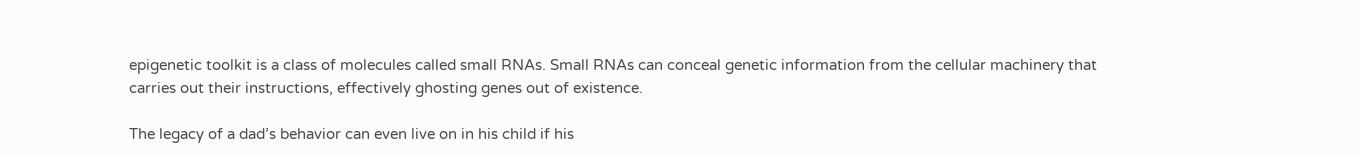epigenetic toolkit is a class of molecules called small RNAs. Small RNAs can conceal genetic information from the cellular machinery that carries out their instructions, effectively ghosting genes out of existence.

The legacy of a dad’s behavior can even live on in his child if his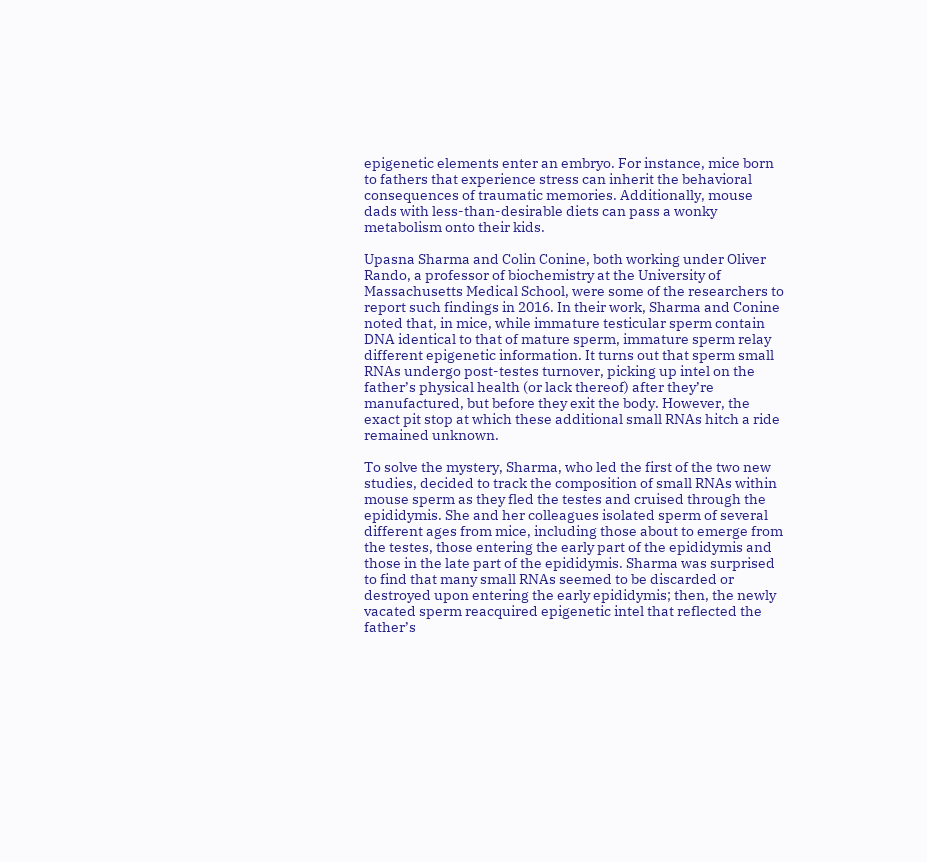epigenetic elements enter an embryo. For instance, mice born to fathers that experience stress can inherit the behavioral consequences of traumatic memories. Additionally, mouse dads with less-than-desirable diets can pass a wonky metabolism onto their kids.

Upasna Sharma and Colin Conine, both working under Oliver Rando, a professor of biochemistry at the University of Massachusetts Medical School, were some of the researchers to report such findings in 2016. In their work, Sharma and Conine noted that, in mice, while immature testicular sperm contain DNA identical to that of mature sperm, immature sperm relay different epigenetic information. It turns out that sperm small RNAs undergo post-testes turnover, picking up intel on the father’s physical health (or lack thereof) after they’re manufactured, but before they exit the body. However, the exact pit stop at which these additional small RNAs hitch a ride remained unknown.

To solve the mystery, Sharma, who led the first of the two new studies, decided to track the composition of small RNAs within mouse sperm as they fled the testes and cruised through the epididymis. She and her colleagues isolated sperm of several different ages from mice, including those about to emerge from the testes, those entering the early part of the epididymis and those in the late part of the epididymis. Sharma was surprised to find that many small RNAs seemed to be discarded or destroyed upon entering the early epididymis; then, the newly vacated sperm reacquired epigenetic intel that reflected the father’s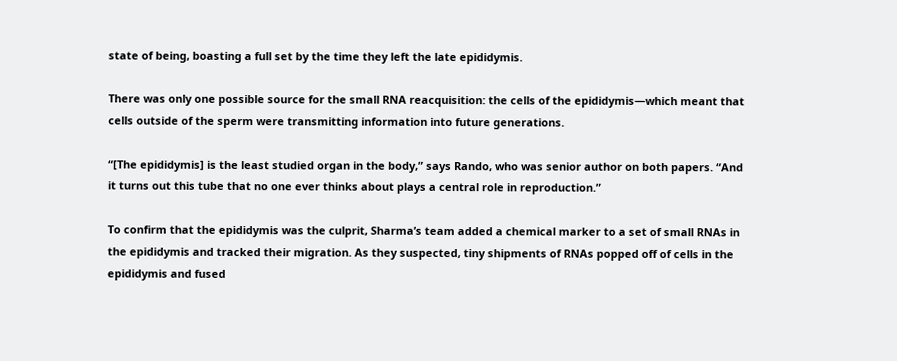state of being, boasting a full set by the time they left the late epididymis.

There was only one possible source for the small RNA reacquisition: the cells of the epididymis—which meant that cells outside of the sperm were transmitting information into future generations.

“[The epididymis] is the least studied organ in the body,” says Rando, who was senior author on both papers. “And it turns out this tube that no one ever thinks about plays a central role in reproduction.”

To confirm that the epididymis was the culprit, Sharma’s team added a chemical marker to a set of small RNAs in the epididymis and tracked their migration. As they suspected, tiny shipments of RNAs popped off of cells in the epididymis and fused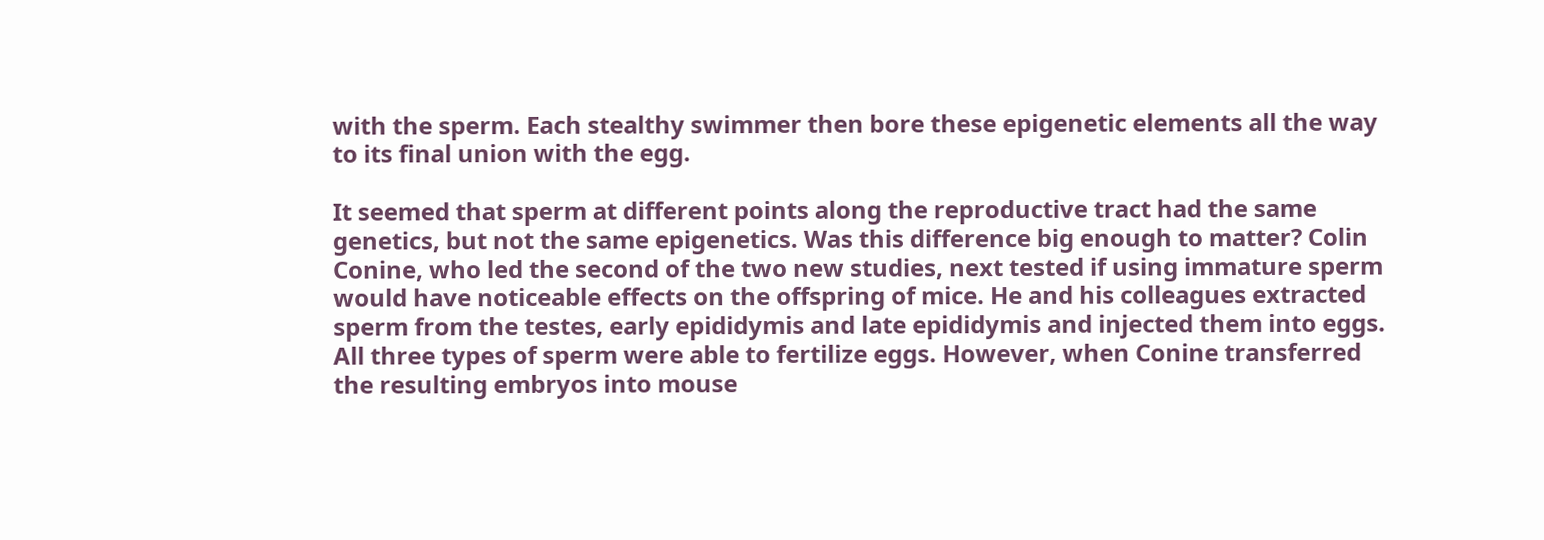with the sperm. Each stealthy swimmer then bore these epigenetic elements all the way to its final union with the egg.

It seemed that sperm at different points along the reproductive tract had the same genetics, but not the same epigenetics. Was this difference big enough to matter? Colin Conine, who led the second of the two new studies, next tested if using immature sperm would have noticeable effects on the offspring of mice. He and his colleagues extracted sperm from the testes, early epididymis and late epididymis and injected them into eggs. All three types of sperm were able to fertilize eggs. However, when Conine transferred the resulting embryos into mouse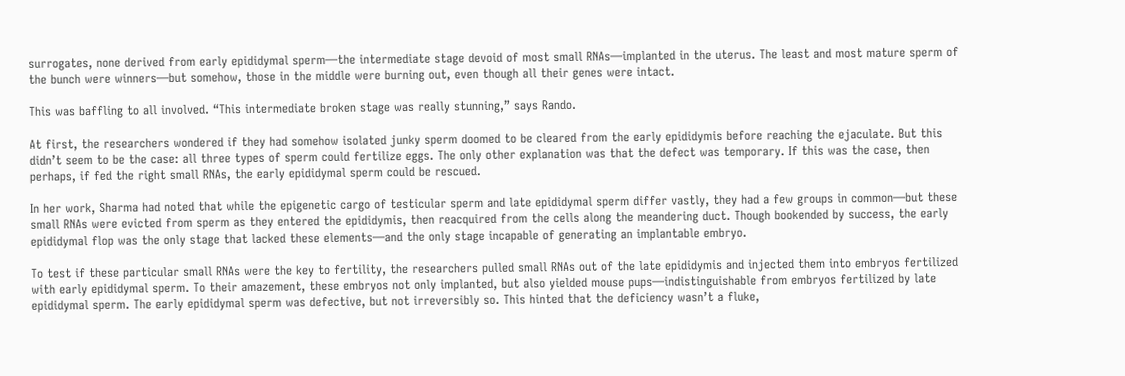surrogates, none derived from early epididymal sperm—the intermediate stage devoid of most small RNAs—implanted in the uterus. The least and most mature sperm of the bunch were winners—but somehow, those in the middle were burning out, even though all their genes were intact.

This was baffling to all involved. “This intermediate broken stage was really stunning,” says Rando.

At first, the researchers wondered if they had somehow isolated junky sperm doomed to be cleared from the early epididymis before reaching the ejaculate. But this didn’t seem to be the case: all three types of sperm could fertilize eggs. The only other explanation was that the defect was temporary. If this was the case, then perhaps, if fed the right small RNAs, the early epididymal sperm could be rescued.

In her work, Sharma had noted that while the epigenetic cargo of testicular sperm and late epididymal sperm differ vastly, they had a few groups in common—but these small RNAs were evicted from sperm as they entered the epididymis, then reacquired from the cells along the meandering duct. Though bookended by success, the early epididymal flop was the only stage that lacked these elements—and the only stage incapable of generating an implantable embryo.

To test if these particular small RNAs were the key to fertility, the researchers pulled small RNAs out of the late epididymis and injected them into embryos fertilized with early epididymal sperm. To their amazement, these embryos not only implanted, but also yielded mouse pups—indistinguishable from embryos fertilized by late epididymal sperm. The early epididymal sperm was defective, but not irreversibly so. This hinted that the deficiency wasn’t a fluke,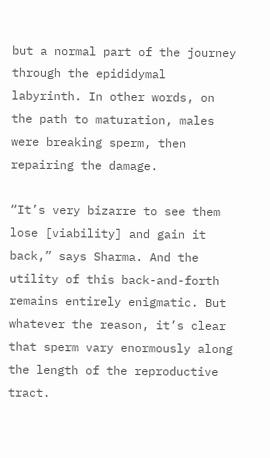but a normal part of the journey through the epididymal labyrinth. In other words, on the path to maturation, males were breaking sperm, then repairing the damage.

“It’s very bizarre to see them lose [viability] and gain it back,” says Sharma. And the utility of this back-and-forth remains entirely enigmatic. But whatever the reason, it’s clear that sperm vary enormously along the length of the reproductive tract.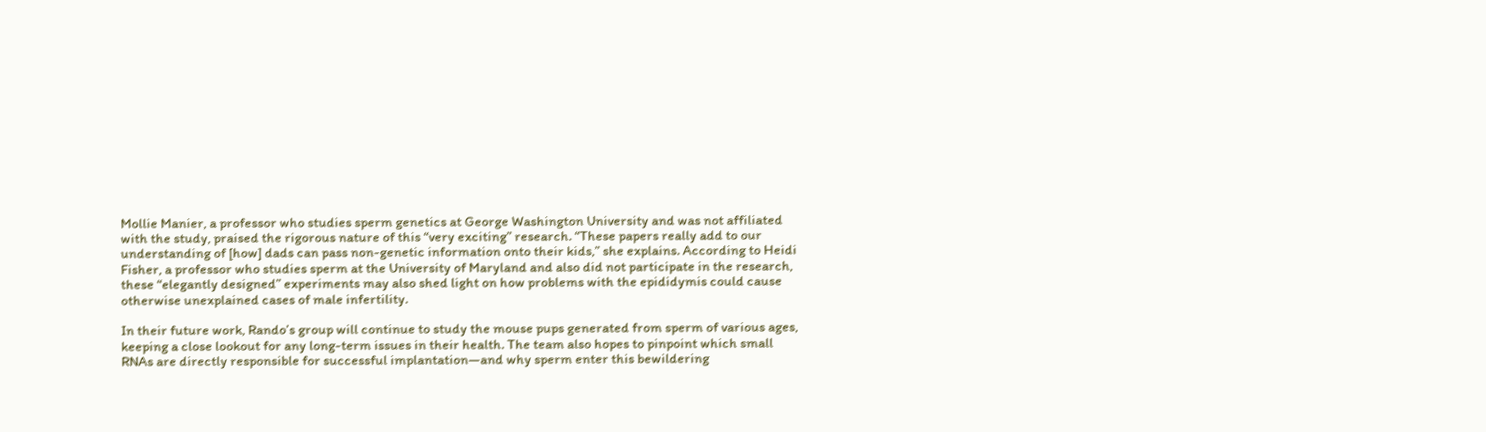Mollie Manier, a professor who studies sperm genetics at George Washington University and was not affiliated with the study, praised the rigorous nature of this “very exciting” research. “These papers really add to our understanding of [how] dads can pass non-genetic information onto their kids,” she explains. According to Heidi Fisher, a professor who studies sperm at the University of Maryland and also did not participate in the research, these “elegantly designed” experiments may also shed light on how problems with the epididymis could cause otherwise unexplained cases of male infertility.

In their future work, Rando’s group will continue to study the mouse pups generated from sperm of various ages, keeping a close lookout for any long-term issues in their health. The team also hopes to pinpoint which small RNAs are directly responsible for successful implantation—and why sperm enter this bewildering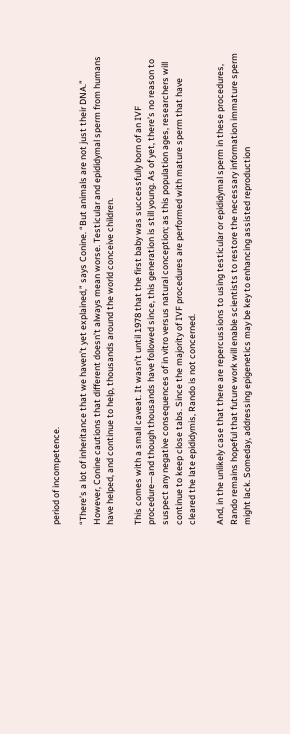period of incompetence.

“There’s a lot of inheritance that we haven’t yet explained,” says Conine. “But animals are not just their DNA.” However, Conine cautions that different doesn’t always mean worse. Testicular and epididymal sperm from humans have helped, and continue to help, thousands around the world conceive children.

This comes with a small caveat. It wasn’t until 1978 that the first baby was successfully born of an IVF procedure—and though thousands have followed since, this generation is still young. As of yet, there’s no reason to suspect any negative consequences of in vitro versus natural conception; as this population ages, researchers will continue to keep close tabs. Since the majority of IVF procedures are performed with mature sperm that have cleared the late epididymis, Rando is not concerned.

And, in the unlikely case that there are repercussions to using testicular or epididymal sperm in these procedures, Rando remains hopeful that future work will enable scientists to restore the necessary information immature sperm might lack. Someday, addressing epigenetics may be key to enhancing assisted reproduction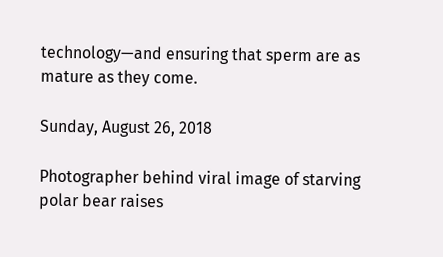technology—and ensuring that sperm are as mature as they come.

Sunday, August 26, 2018

Photographer behind viral image of starving polar bear raises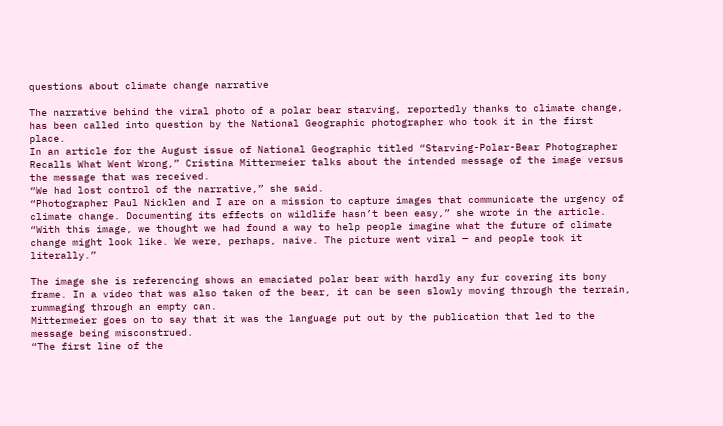questions about climate change narrative

The narrative behind the viral photo of a polar bear starving, reportedly thanks to climate change, has been called into question by the National Geographic photographer who took it in the first place.
In an article for the August issue of National Geographic titled “Starving-Polar-Bear Photographer Recalls What Went Wrong,” Cristina Mittermeier talks about the intended message of the image versus the message that was received.
“We had lost control of the narrative,” she said.
“Photographer Paul Nicklen and I are on a mission to capture images that communicate the urgency of climate change. Documenting its effects on wildlife hasn’t been easy,” she wrote in the article. “With this image, we thought we had found a way to help people imagine what the future of climate change might look like. We were, perhaps, naive. The picture went viral — and people took it literally.”

The image she is referencing shows an emaciated polar bear with hardly any fur covering its bony frame. In a video that was also taken of the bear, it can be seen slowly moving through the terrain, rummaging through an empty can.
Mittermeier goes on to say that it was the language put out by the publication that led to the message being misconstrued.
“The first line of the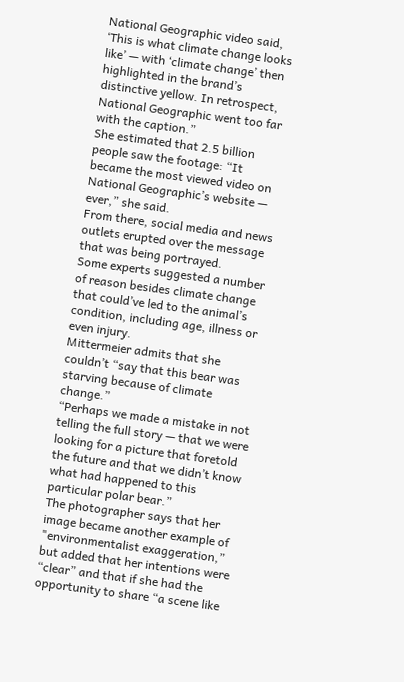National Geographic video said, ‘This is what climate change looks like’ — with ‘climate change’ then highlighted in the brand’s distinctive yellow. In retrospect, National Geographic went too far with the caption.”
She estimated that 2.5 billion people saw the footage: “It became the most viewed video on National Geographic’s website — ever,” she said.
From there, social media and news outlets erupted over the message that was being portrayed.
Some experts suggested a number of reason besides climate change that could’ve led to the animal’s condition, including age, illness or even injury.
Mittermeier admits that she couldn’t “say that this bear was starving because of climate change.”
“Perhaps we made a mistake in not telling the full story — that we were looking for a picture that foretold the future and that we didn’t know what had happened to this particular polar bear.”
The photographer says that her image became another example of "environmentalist exaggeration,” but added that her intentions were “clear” and that if she had the opportunity to share “a scene like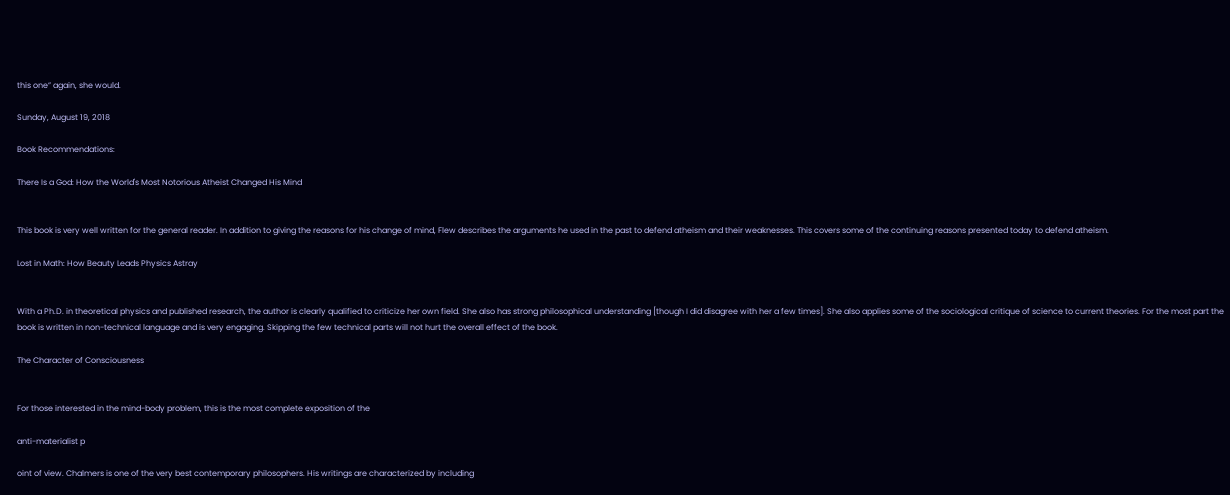this one” again, she would.

Sunday, August 19, 2018

Book Recommendations:

There Is a God: How the World's Most Notorious Atheist Changed His Mind


This book is very well written for the general reader. In addition to giving the reasons for his change of mind, Flew describes the arguments he used in the past to defend atheism and their weaknesses. This covers some of the continuing reasons presented today to defend atheism.

Lost in Math: How Beauty Leads Physics Astray


With a Ph.D. in theoretical physics and published research, the author is clearly qualified to criticize her own field. She also has strong philosophical understanding [though I did disagree with her a few times]. She also applies some of the sociological critique of science to current theories. For the most part the book is written in non-technical language and is very engaging. Skipping the few technical parts will not hurt the overall effect of the book.

The Character of Consciousness


For those interested in the mind-body problem, this is the most complete exposition of the

anti-materialist p

oint of view. Chalmers is one of the very best contemporary philosophers. His writings are characterized by including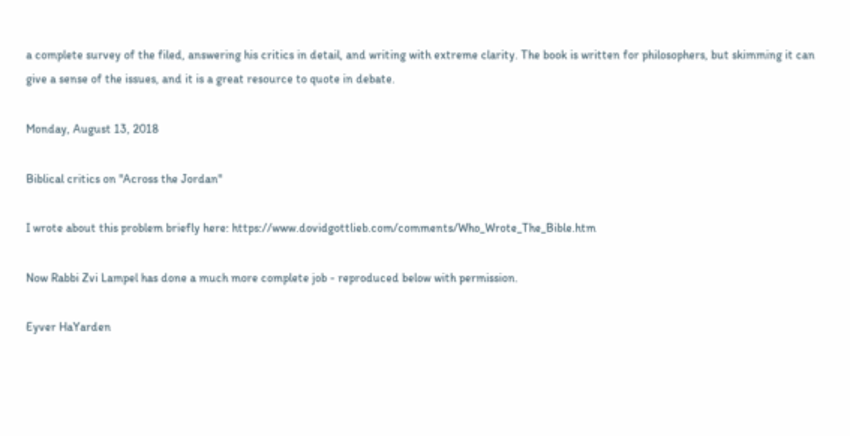a complete survey of the filed, answering his critics in detail, and writing with extreme clarity. The book is written for philosophers, but skimming it can give a sense of the issues, and it is a great resource to quote in debate.

Monday, August 13, 2018

Biblical critics on "Across the Jordan"

I wrote about this problem briefly here: https://www.dovidgottlieb.com/comments/Who_Wrote_The_Bible.htm

Now Rabbi Zvi Lampel has done a much more complete job - reproduced below with permission.

Eyver HaYarden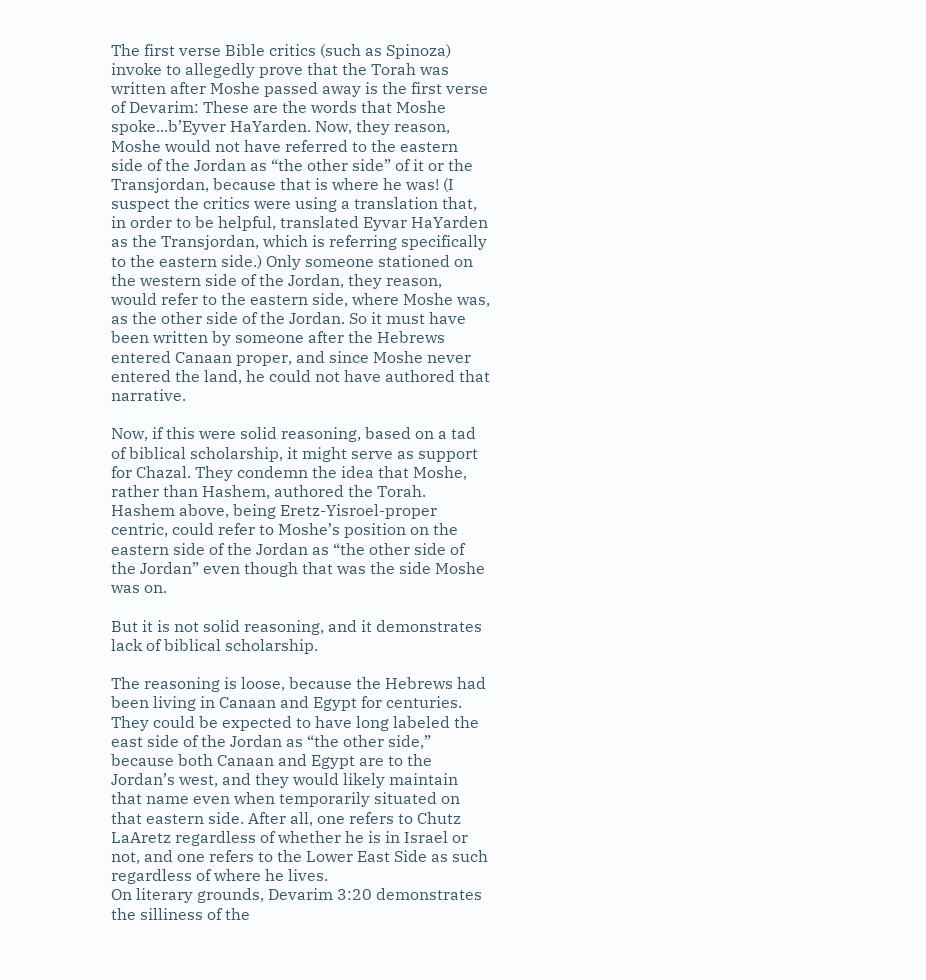The first verse Bible critics (such as Spinoza) invoke to allegedly prove that the Torah was written after Moshe passed away is the first verse of Devarim: These are the words that Moshe spoke...b’Eyver HaYarden. Now, they reason, Moshe would not have referred to the eastern side of the Jordan as “the other side” of it or the Transjordan, because that is where he was! (I suspect the critics were using a translation that, in order to be helpful, translated Eyvar HaYarden as the Transjordan, which is referring specifically to the eastern side.) Only someone stationed on the western side of the Jordan, they reason, would refer to the eastern side, where Moshe was, as the other side of the Jordan. So it must have been written by someone after the Hebrews entered Canaan proper, and since Moshe never entered the land, he could not have authored that narrative.

Now, if this were solid reasoning, based on a tad of biblical scholarship, it might serve as support for Chazal. They condemn the idea that Moshe, rather than Hashem, authored the Torah. Hashem above, being Eretz-Yisroel-proper centric, could refer to Moshe’s position on the eastern side of the Jordan as “the other side of the Jordan” even though that was the side Moshe was on.

But it is not solid reasoning, and it demonstrates lack of biblical scholarship.

The reasoning is loose, because the Hebrews had been living in Canaan and Egypt for centuries. They could be expected to have long labeled the east side of the Jordan as “the other side,” because both Canaan and Egypt are to the Jordan’s west, and they would likely maintain that name even when temporarily situated on that eastern side. After all, one refers to Chutz LaAretz regardless of whether he is in Israel or not, and one refers to the Lower East Side as such regardless of where he lives.
On literary grounds, Devarim 3:20 demonstrates the silliness of the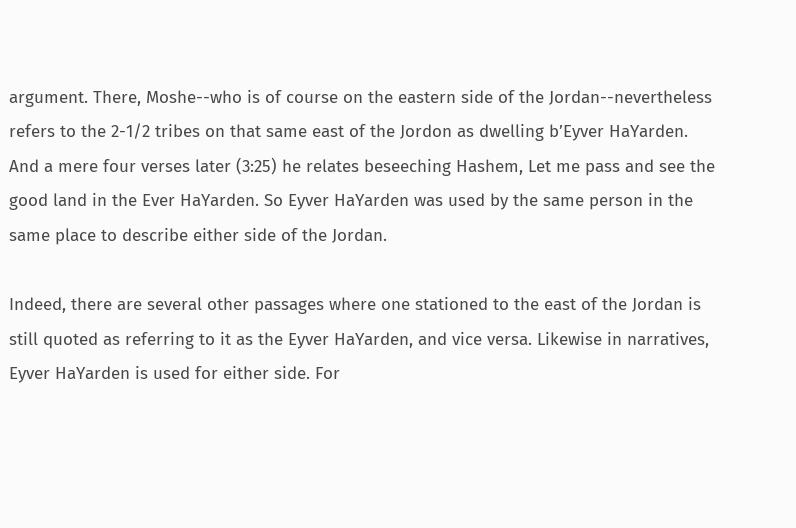argument. There, Moshe--who is of course on the eastern side of the Jordan--nevertheless refers to the 2-1/2 tribes on that same east of the Jordon as dwelling b’Eyver HaYarden. And a mere four verses later (3:25) he relates beseeching Hashem, Let me pass and see the good land in the Ever HaYarden. So Eyver HaYarden was used by the same person in the same place to describe either side of the Jordan.

Indeed, there are several other passages where one stationed to the east of the Jordan is still quoted as referring to it as the Eyver HaYarden, and vice versa. Likewise in narratives, Eyver HaYarden is used for either side. For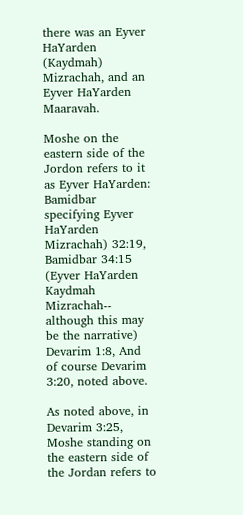there was an Eyver HaYarden (Kaydmah) Mizrachah, and an Eyver HaYarden Maaravah.

Moshe on the eastern side of the Jordon refers to it as Eyver HaYarden: Bamidbar specifying Eyver HaYarden Mizrachah) 32:19, Bamidbar 34:15 (Eyver HaYarden Kaydmah Mizrachah-- although this may be the narrative) Devarim 1:8, And of course Devarim 3:20, noted above.

As noted above, in Devarim 3:25, Moshe standing on the eastern side of the Jordan refers to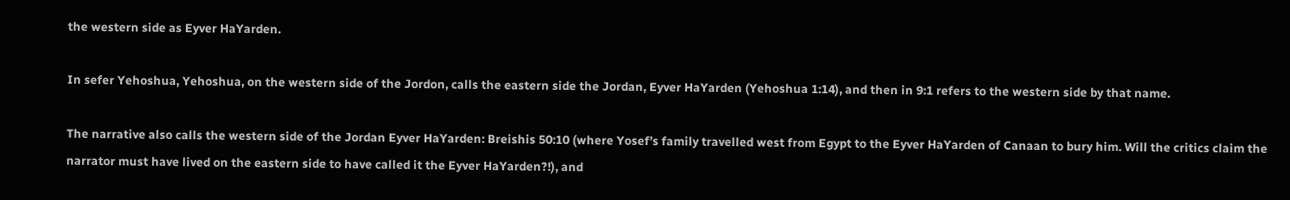the western side as Eyver HaYarden.

In sefer Yehoshua, Yehoshua, on the western side of the Jordon, calls the eastern side the Jordan, Eyver HaYarden (Yehoshua 1:14), and then in 9:1 refers to the western side by that name.

The narrative also calls the western side of the Jordan Eyver HaYarden: Breishis 50:10 (where Yosef’s family travelled west from Egypt to the Eyver HaYarden of Canaan to bury him. Will the critics claim the narrator must have lived on the eastern side to have called it the Eyver HaYarden?!), and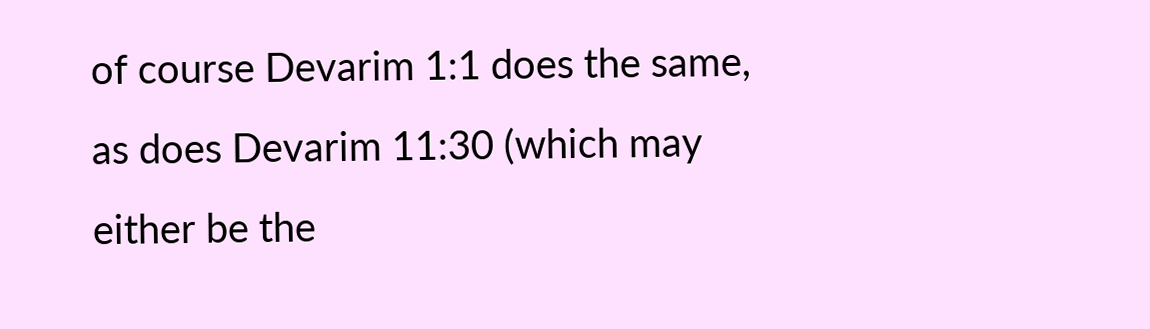of course Devarim 1:1 does the same, as does Devarim 11:30 (which may either be the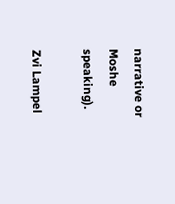narrative or Moshe speaking).

Zvi Lampel